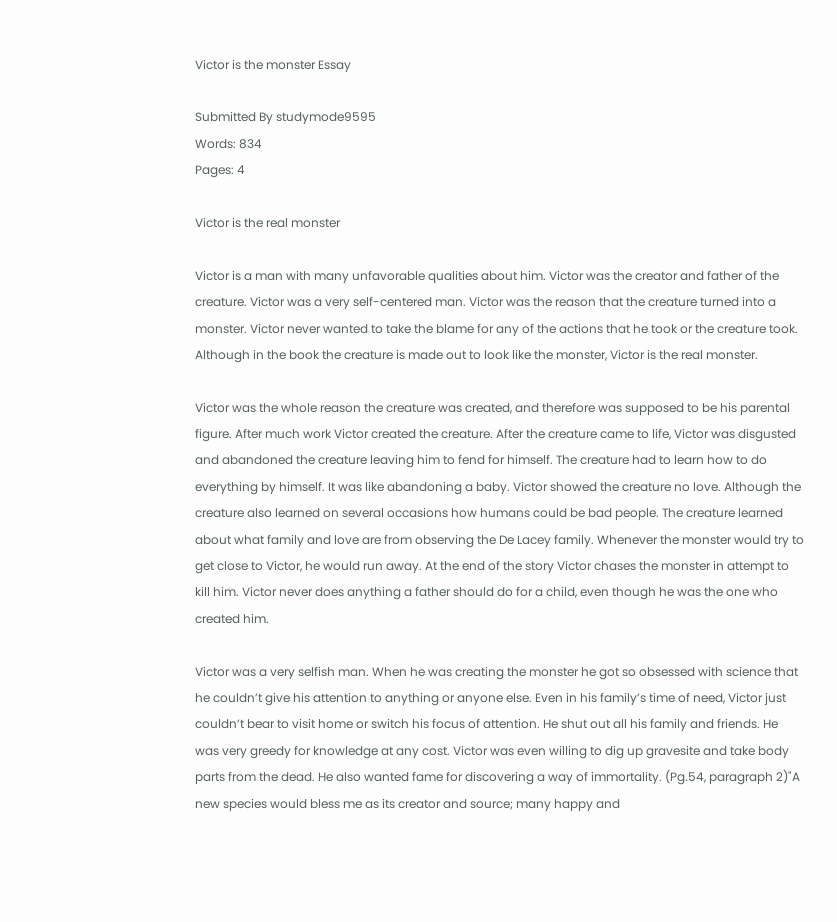Victor is the monster Essay

Submitted By studymode9595
Words: 834
Pages: 4

Victor is the real monster

Victor is a man with many unfavorable qualities about him. Victor was the creator and father of the creature. Victor was a very self-centered man. Victor was the reason that the creature turned into a monster. Victor never wanted to take the blame for any of the actions that he took or the creature took. Although in the book the creature is made out to look like the monster, Victor is the real monster.

Victor was the whole reason the creature was created, and therefore was supposed to be his parental figure. After much work Victor created the creature. After the creature came to life, Victor was disgusted and abandoned the creature leaving him to fend for himself. The creature had to learn how to do everything by himself. It was like abandoning a baby. Victor showed the creature no love. Although the creature also learned on several occasions how humans could be bad people. The creature learned about what family and love are from observing the De Lacey family. Whenever the monster would try to get close to Victor, he would run away. At the end of the story Victor chases the monster in attempt to kill him. Victor never does anything a father should do for a child, even though he was the one who created him.

Victor was a very selfish man. When he was creating the monster he got so obsessed with science that he couldn’t give his attention to anything or anyone else. Even in his family’s time of need, Victor just couldn’t bear to visit home or switch his focus of attention. He shut out all his family and friends. He was very greedy for knowledge at any cost. Victor was even willing to dig up gravesite and take body parts from the dead. He also wanted fame for discovering a way of immortality. (Pg.54, paragraph 2)"A new species would bless me as its creator and source; many happy and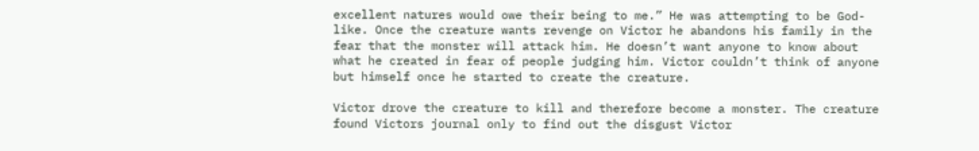excellent natures would owe their being to me.” He was attempting to be God-like. Once the creature wants revenge on Victor he abandons his family in the fear that the monster will attack him. He doesn’t want anyone to know about what he created in fear of people judging him. Victor couldn’t think of anyone but himself once he started to create the creature.

Victor drove the creature to kill and therefore become a monster. The creature found Victors journal only to find out the disgust Victor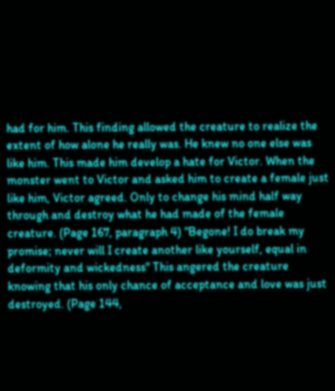had for him. This finding allowed the creature to realize the extent of how alone he really was. He knew no one else was like him. This made him develop a hate for Victor. When the monster went to Victor and asked him to create a female just like him, Victor agreed. Only to change his mind half way through and destroy what he had made of the female creature. (Page 167, paragraph 4) “Begone! I do break my promise; never will I create another like yourself, equal in deformity and wickedness" This angered the creature knowing that his only chance of acceptance and love was just destroyed. (Page 144,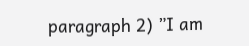paragraph 2) ”I am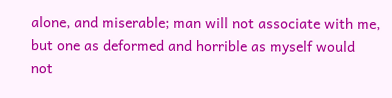alone, and miserable; man will not associate with me, but one as deformed and horrible as myself would not